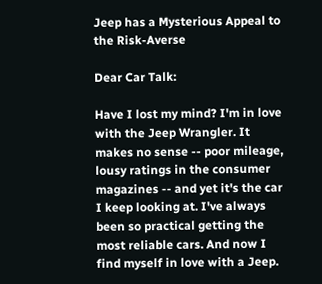Jeep has a Mysterious Appeal to the Risk-Averse

Dear Car Talk:

Have I lost my mind? I'm in love with the Jeep Wrangler. It makes no sense -- poor mileage, lousy ratings in the consumer magazines -- and yet it's the car I keep looking at. I've always been so practical getting the most reliable cars. And now I find myself in love with a Jeep.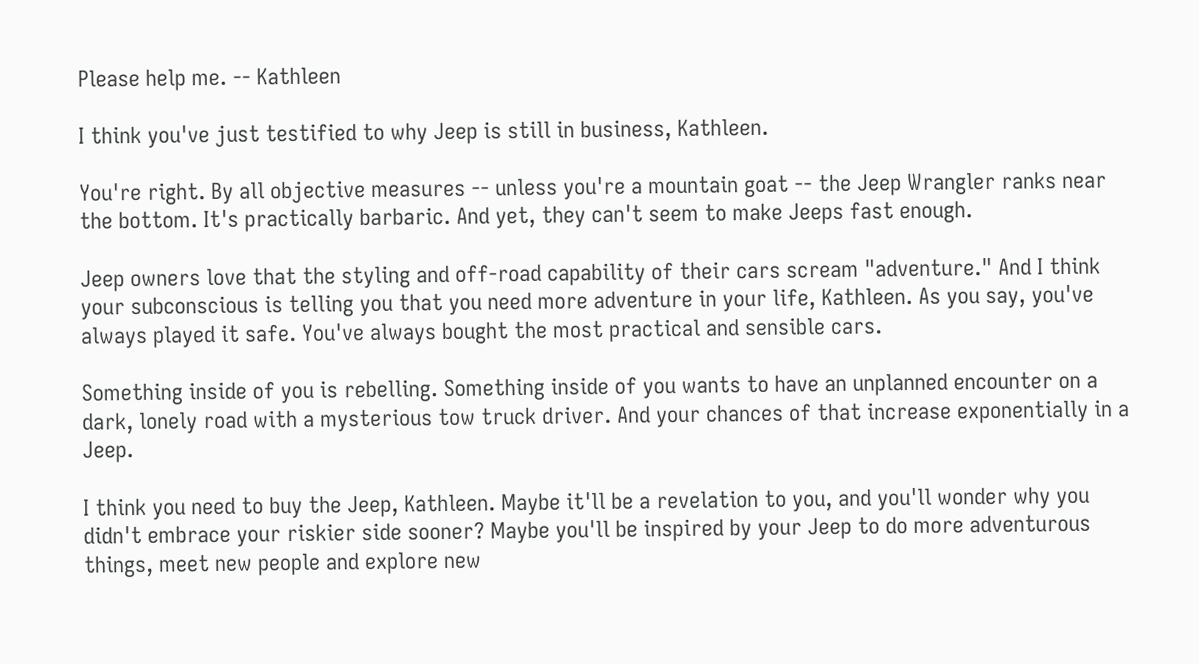Please help me. -- Kathleen

I think you've just testified to why Jeep is still in business, Kathleen.

You're right. By all objective measures -- unless you're a mountain goat -- the Jeep Wrangler ranks near the bottom. It's practically barbaric. And yet, they can't seem to make Jeeps fast enough.

Jeep owners love that the styling and off-road capability of their cars scream "adventure." And I think your subconscious is telling you that you need more adventure in your life, Kathleen. As you say, you've always played it safe. You've always bought the most practical and sensible cars.

Something inside of you is rebelling. Something inside of you wants to have an unplanned encounter on a dark, lonely road with a mysterious tow truck driver. And your chances of that increase exponentially in a Jeep.

I think you need to buy the Jeep, Kathleen. Maybe it'll be a revelation to you, and you'll wonder why you didn't embrace your riskier side sooner? Maybe you'll be inspired by your Jeep to do more adventurous things, meet new people and explore new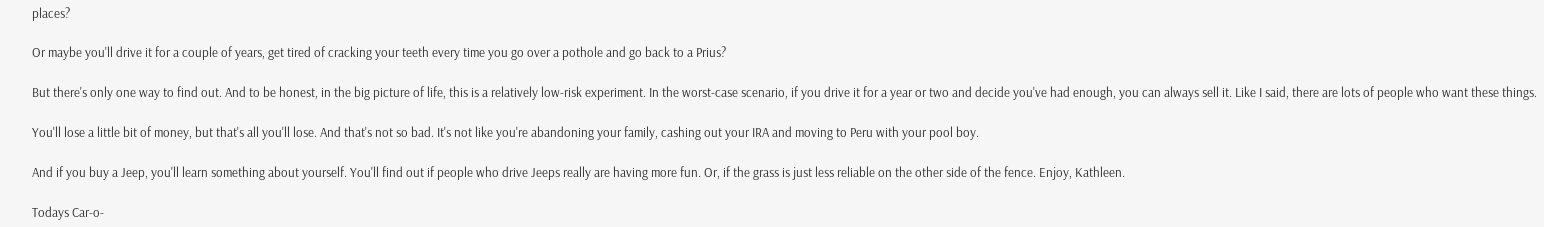places?

Or maybe you'll drive it for a couple of years, get tired of cracking your teeth every time you go over a pothole and go back to a Prius?

But there's only one way to find out. And to be honest, in the big picture of life, this is a relatively low-risk experiment. In the worst-case scenario, if you drive it for a year or two and decide you've had enough, you can always sell it. Like I said, there are lots of people who want these things.

You'll lose a little bit of money, but that's all you'll lose. And that's not so bad. It's not like you're abandoning your family, cashing out your IRA and moving to Peru with your pool boy.

And if you buy a Jeep, you'll learn something about yourself. You'll find out if people who drive Jeeps really are having more fun. Or, if the grass is just less reliable on the other side of the fence. Enjoy, Kathleen.

Todays Car-o-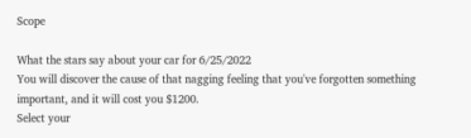Scope

What the stars say about your car for 6/25/2022
You will discover the cause of that nagging feeling that you've forgotten something important, and it will cost you $1200.
Select your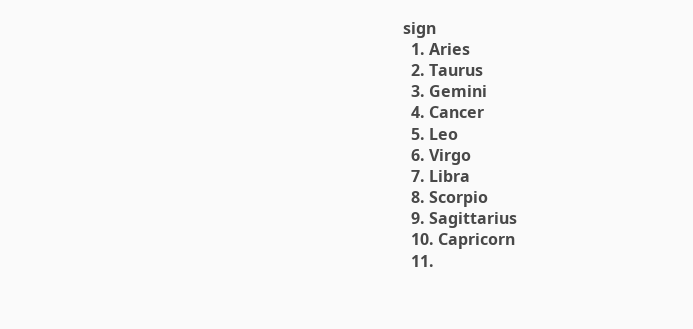sign
  1. Aries
  2. Taurus
  3. Gemini
  4. Cancer
  5. Leo
  6. Virgo
  7. Libra
  8. Scorpio
  9. Sagittarius
  10. Capricorn
  11.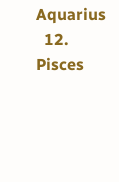Aquarius
  12. Pisces